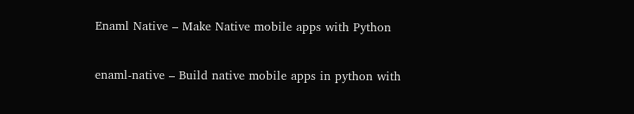Enaml Native – Make Native mobile apps with Python

enaml-native – Build native mobile apps in python with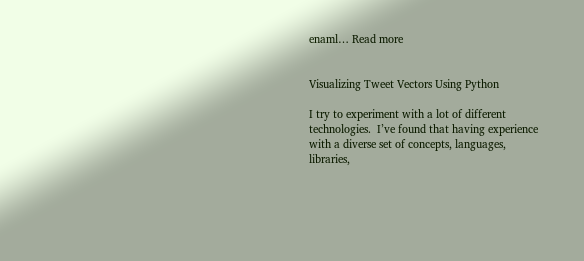enaml… Read more


Visualizing Tweet Vectors Using Python

I try to experiment with a lot of different technologies.  I’ve found that having experience with a diverse set of concepts, languages, libraries,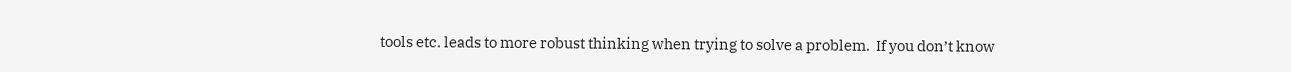tools etc. leads to more robust thinking when trying to solve a problem.  If you don’t know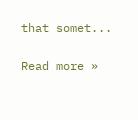that somet...

Read more »